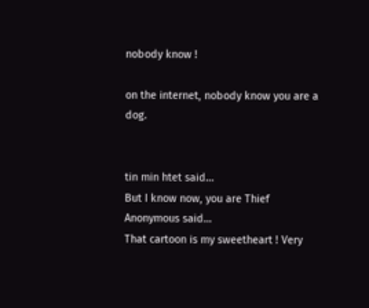nobody know !

on the internet, nobody know you are a dog.


tin min htet said…
But I know now, you are Thief
Anonymous said…
That cartoon is my sweetheart ! Very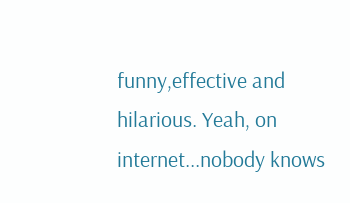funny,effective and hilarious. Yeah, on internet...nobody knows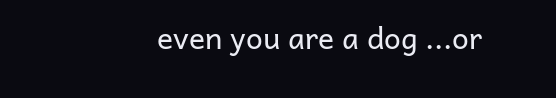even you are a dog ...or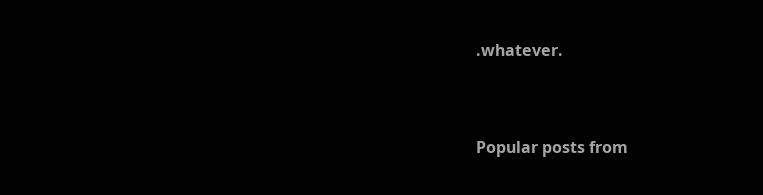.whatever.


Popular posts from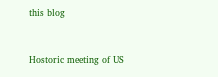this blog



Hostoric meeting of US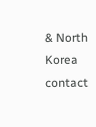& North Korea contact